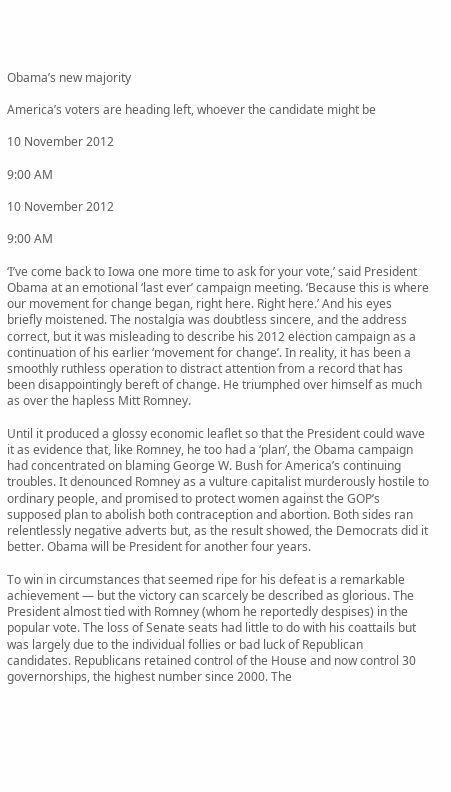Obama’s new majority

America’s voters are heading left, whoever the candidate might be

10 November 2012

9:00 AM

10 November 2012

9:00 AM

‘I’ve come back to Iowa one more time to ask for your vote,’ said President Obama at an emotional ‘last ever’ campaign meeting. ‘Because this is where our movement for change began, right here. Right here.’ And his eyes briefly moistened. The nostalgia was doubtless sincere, and the address correct, but it was misleading to describe his 2012 election campaign as a continuation of his earlier ‘movement for change’. In reality, it has been a smoothly ruthless operation to distract attention from a record that has been disappointingly bereft of change. He triumphed over himself as much as over the hapless Mitt Romney.

Until it produced a glossy economic leaflet so that the President could wave it as evidence that, like Romney, he too had a ‘plan’, the Obama campaign had concentrated on blaming George W. Bush for America’s continuing troubles. It denounced Romney as a vulture capitalist murderously hostile to ordinary people, and promised to protect women against the GOP’s supposed plan to abolish both contraception and abortion. Both sides ran relentlessly negative adverts but, as the result showed, the Democrats did it better. Obama will be President for another four years.

To win in circumstances that seemed ripe for his defeat is a remarkable achievement — but the victory can scarcely be described as glorious. The President almost tied with Romney (whom he reportedly despises) in the popular vote. The loss of Senate seats had little to do with his coattails but was largely due to the individual follies or bad luck of Republican candidates. Republicans retained control of the House and now control 30 governorships, the highest number since 2000. The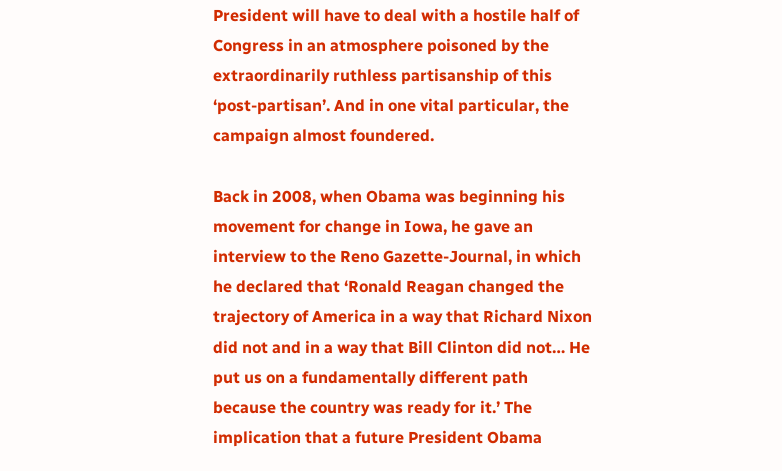President will have to deal with a hostile half of Congress in an atmosphere poisoned by the extraordinarily ruthless partisanship of this ‘post-partisan’. And in one vital particular, the campaign almost foundered.

Back in 2008, when Obama was beginning his movement for change in Iowa, he gave an interview to the Reno Gazette-Journal, in which he declared that ‘Ronald Reagan changed the trajectory of America in a way that Richard Nixon did not and in a way that Bill Clinton did not… He put us on a fundamentally different path because the country was ready for it.’ The implication that a future President Obama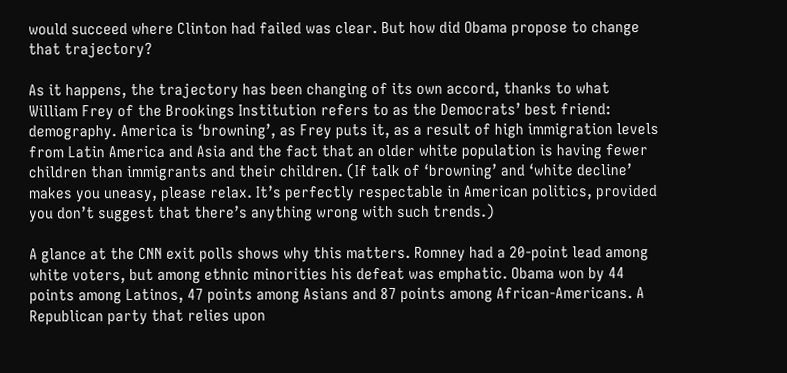would succeed where Clinton had failed was clear. But how did Obama propose to change that trajectory?

As it happens, the trajectory has been changing of its own accord, thanks to what William Frey of the Brookings Institution refers to as the Democrats’ best friend: demography. America is ‘browning’, as Frey puts it, as a result of high immigration levels from Latin America and Asia and the fact that an older white population is having fewer children than immigrants and their children. (If talk of ‘browning’ and ‘white decline’ makes you uneasy, please relax. It’s perfectly respectable in American politics, provided you don’t suggest that there’s anything wrong with such trends.)

A glance at the CNN exit polls shows why this matters. Romney had a 20-point lead among white voters, but among ethnic minorities his defeat was emphatic. Obama won by 44 points among Latinos, 47 points among Asians and 87 points among African-Americans. A Republican party that relies upon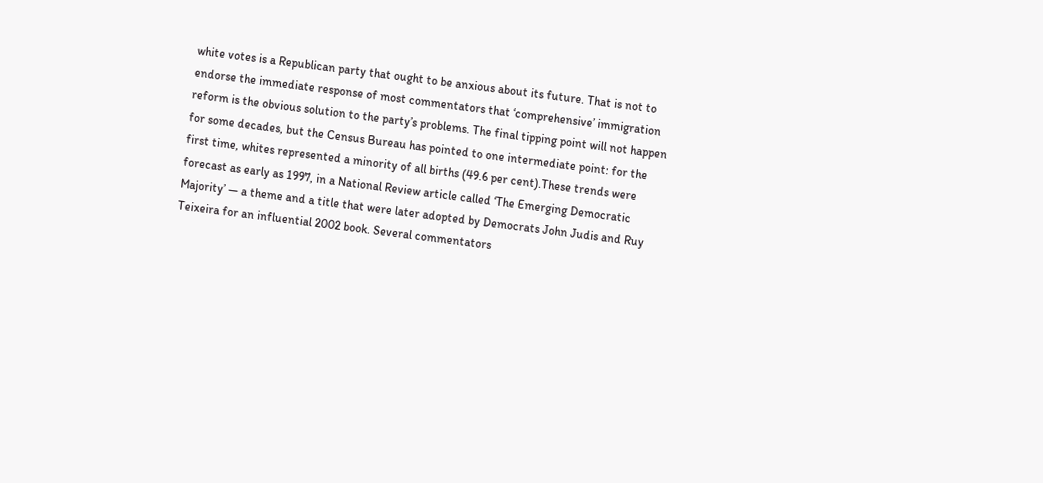white votes is a Republican party that ought to be anxious about its future. That is not to endorse the immediate response of most commentators that ‘comprehensive’ immigration reform is the obvious solution to the party’s problems. The final tipping point will not happen for some decades, but the Census Bureau has pointed to one intermediate point: for the first time, whites represented a minority of all births (49.6 per cent).These trends were forecast as early as 1997, in a National Review article called ‘The Emerging Democratic Majority’ — a theme and a title that were later adopted by Democrats John Judis and Ruy Teixeira for an influential 2002 book. Several commentators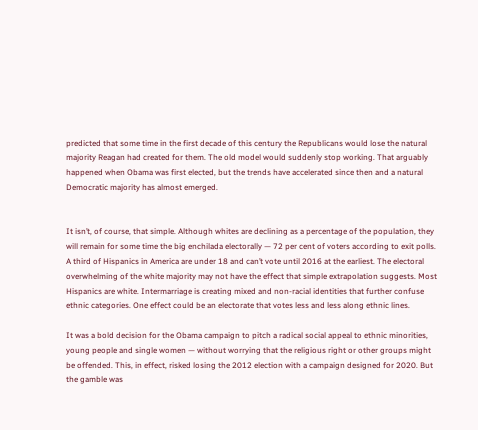predicted that some time in the first decade of this century the Republicans would lose the natural majority Reagan had created for them. The old model would suddenly stop working. That arguably happened when Obama was first elected, but the trends have accelerated since then and a natural Democratic majority has almost emerged.


It isn’t, of course, that simple. Although whites are declining as a percentage of the population, they will remain for some time the big enchilada electorally — 72 per cent of voters according to exit polls. A third of Hispanics in America are under 18 and can’t vote until 2016 at the earliest. The electoral overwhelming of the white majority may not have the effect that simple extrapolation suggests. Most Hispanics are white. Intermarriage is creating mixed and non-racial identities that further confuse ethnic categories. One effect could be an electorate that votes less and less along ethnic lines.

It was a bold decision for the Obama campaign to pitch a radical social appeal to ethnic minorities, young people and single women — without worrying that the religious right or other groups might be offended. This, in effect, risked losing the 2012 election with a campaign designed for 2020. But the gamble was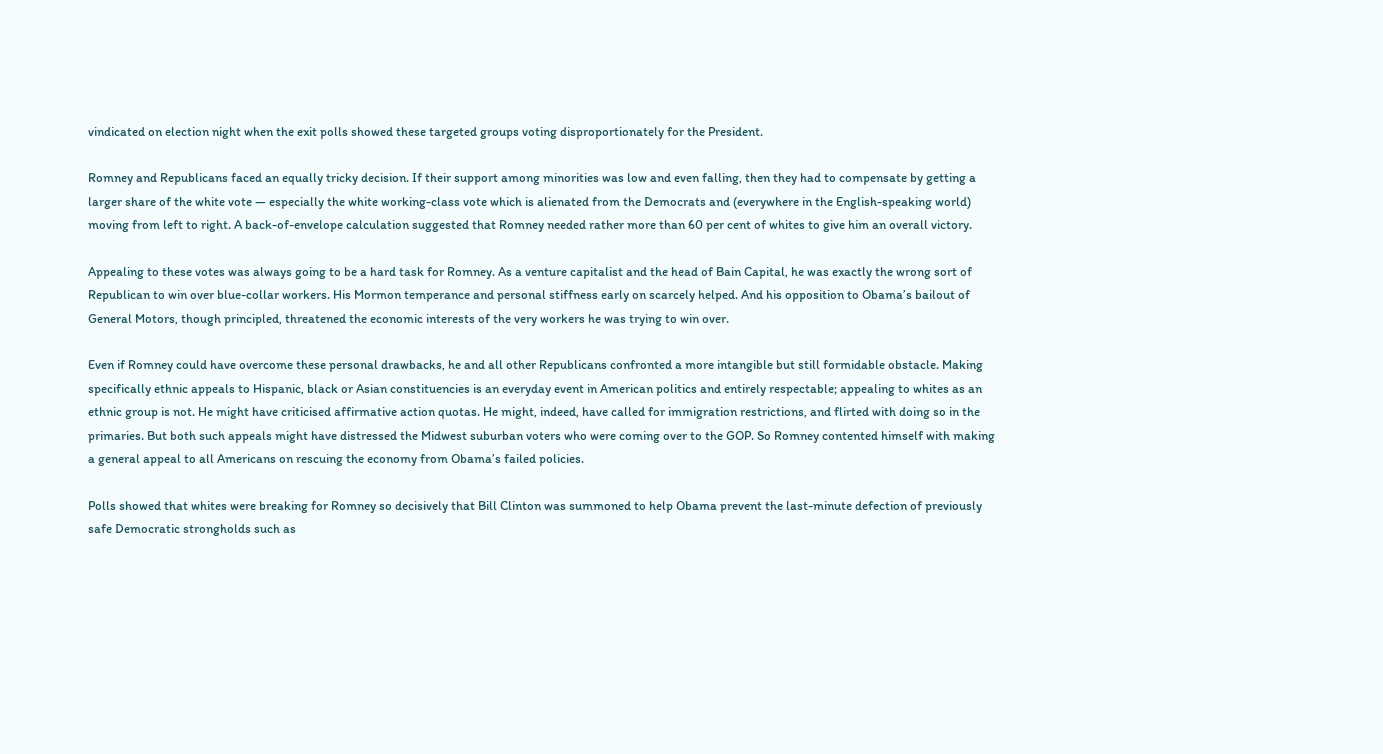vindicated on election night when the exit polls showed these targeted groups voting disproportionately for the President.

Romney and Republicans faced an equally tricky decision. If their support among minorities was low and even falling, then they had to compensate by getting a larger share of the white vote — especially the white working-class vote which is alienated from the Democrats and (everywhere in the English-speaking world) moving from left to right. A back-of-envelope calculation suggested that Romney needed rather more than 60 per cent of whites to give him an overall victory.

Appealing to these votes was always going to be a hard task for Romney. As a venture capitalist and the head of Bain Capital, he was exactly the wrong sort of Republican to win over blue-collar workers. His Mormon temperance and personal stiffness early on scarcely helped. And his opposition to Obama’s bailout of General Motors, though principled, threatened the economic interests of the very workers he was trying to win over.

Even if Romney could have overcome these personal drawbacks, he and all other Republicans confronted a more intangible but still formidable obstacle. Making specifically ethnic appeals to Hispanic, black or Asian constituencies is an everyday event in American politics and entirely respectable; appealing to whites as an ethnic group is not. He might have criticised affirmative action quotas. He might, indeed, have called for immigration restrictions, and flirted with doing so in the primaries. But both such appeals might have distressed the Midwest suburban voters who were coming over to the GOP. So Romney contented himself with making a general appeal to all Americans on rescuing the economy from Obama’s failed policies.

Polls showed that whites were breaking for Romney so decisively that Bill Clinton was summoned to help Obama prevent the last-minute defection of previously safe Democratic strongholds such as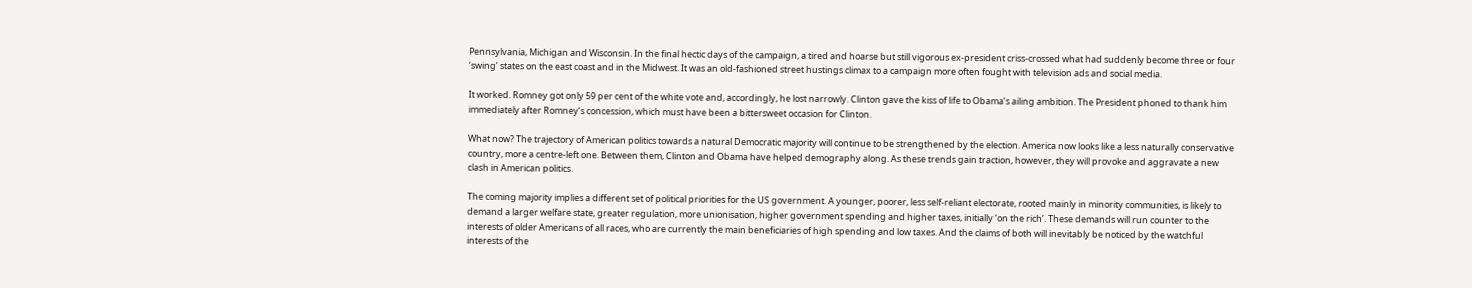Pennsylvania, Michigan and Wisconsin. In the final hectic days of the campaign, a tired and hoarse but still vigorous ex-president criss-crossed what had suddenly become three or four ‘swing’ states on the east coast and in the Midwest. It was an old-fashioned street hustings climax to a campaign more often fought with television ads and social media.

It worked. Romney got only 59 per cent of the white vote and, accordingly, he lost narrowly. Clinton gave the kiss of life to Obama’s ailing ambition. The President phoned to thank him immediately after Romney’s concession, which must have been a bittersweet occasion for Clinton.

What now? The trajectory of American politics towards a natural Democratic majority will continue to be strengthened by the election. America now looks like a less naturally conservative country, more a centre-left one. Between them, Clinton and Obama have helped demography along. As these trends gain traction, however, they will provoke and aggravate a new clash in American politics.

The coming majority implies a different set of political priorities for the US government. A younger, poorer, less self-reliant electorate, rooted mainly in minority communities, is likely to demand a larger welfare state, greater regulation, more unionisation, higher government spending and higher taxes, initially ‘on the rich’. These demands will run counter to the interests of older Americans of all races, who are currently the main beneficiaries of high spending and low taxes. And the claims of both will inevitably be noticed by the watchful interests of the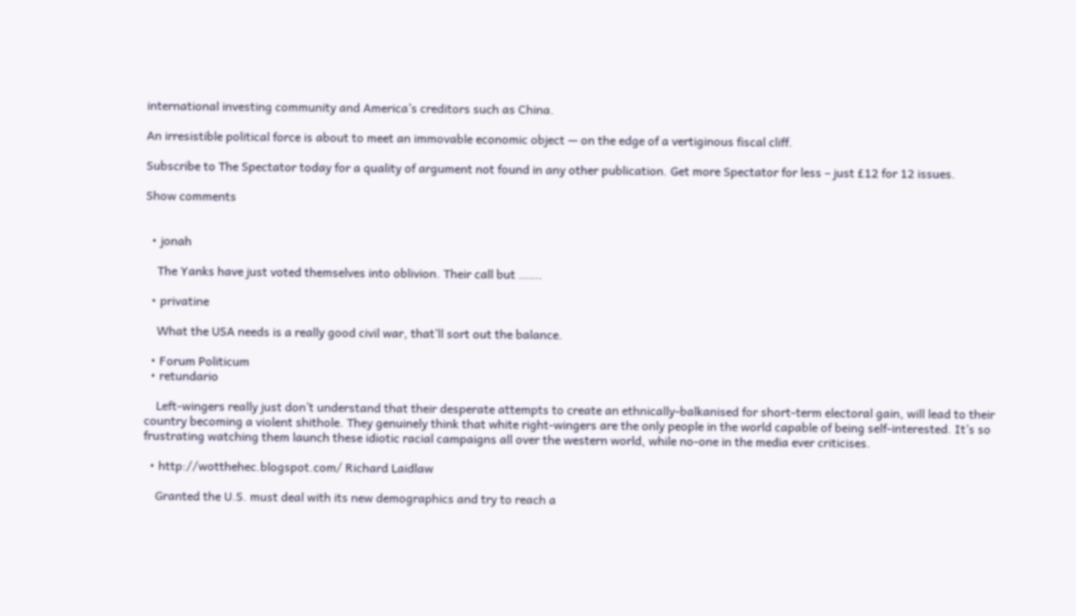international investing community and America’s creditors such as China.

An irresistible political force is about to meet an immovable economic object — on the edge of a vertiginous fiscal cliff.

Subscribe to The Spectator today for a quality of argument not found in any other publication. Get more Spectator for less – just £12 for 12 issues.

Show comments


  • jonah

    The Yanks have just voted themselves into oblivion. Their call but …….

  • privatine

    What the USA needs is a really good civil war, that’ll sort out the balance.

  • Forum Politicum
  • retundario

    Left-wingers really just don’t understand that their desperate attempts to create an ethnically-balkanised for short-term electoral gain, will lead to their country becoming a violent shithole. They genuinely think that white right-wingers are the only people in the world capable of being self-interested. It’s so frustrating watching them launch these idiotic racial campaigns all over the western world, while no-one in the media ever criticises.

  • http://wotthehec.blogspot.com/ Richard Laidlaw

    Granted the U.S. must deal with its new demographics and try to reach a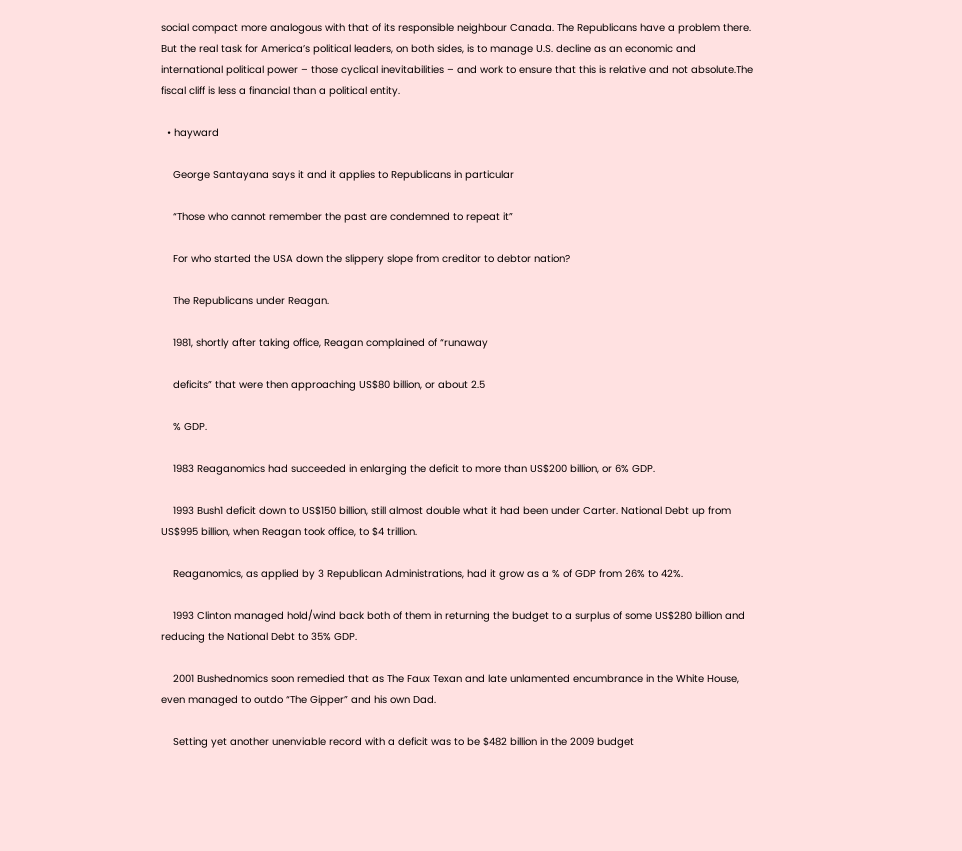social compact more analogous with that of its responsible neighbour Canada. The Republicans have a problem there. But the real task for America’s political leaders, on both sides, is to manage U.S. decline as an economic and international political power – those cyclical inevitabilities – and work to ensure that this is relative and not absolute.The fiscal cliff is less a financial than a political entity.

  • hayward

    George Santayana says it and it applies to Republicans in particular

    “Those who cannot remember the past are condemned to repeat it”

    For who started the USA down the slippery slope from creditor to debtor nation?

    The Republicans under Reagan.

    1981, shortly after taking office, Reagan complained of “runaway

    deficits” that were then approaching US$80 billion, or about 2.5

    % GDP.

    1983 Reaganomics had succeeded in enlarging the deficit to more than US$200 billion, or 6% GDP.

    1993 Bush1 deficit down to US$150 billion, still almost double what it had been under Carter. National Debt up from US$995 billion, when Reagan took office, to $4 trillion.

    Reaganomics, as applied by 3 Republican Administrations, had it grow as a % of GDP from 26% to 42%.

    1993 Clinton managed hold/wind back both of them in returning the budget to a surplus of some US$280 billion and reducing the National Debt to 35% GDP.

    2001 Bushednomics soon remedied that as The Faux Texan and late unlamented encumbrance in the White House, even managed to outdo “The Gipper” and his own Dad.

    Setting yet another unenviable record with a deficit was to be $482 billion in the 2009 budget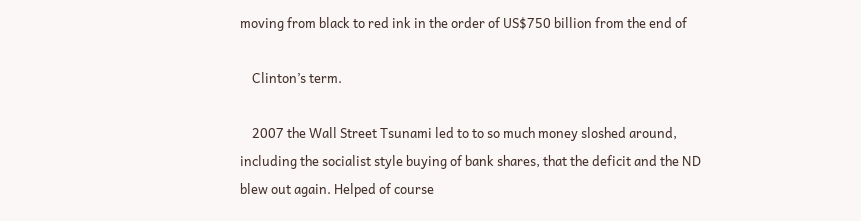moving from black to red ink in the order of US$750 billion from the end of

    Clinton’s term.

    2007 the Wall Street Tsunami led to to so much money sloshed around, including the socialist style buying of bank shares, that the deficit and the ND blew out again. Helped of course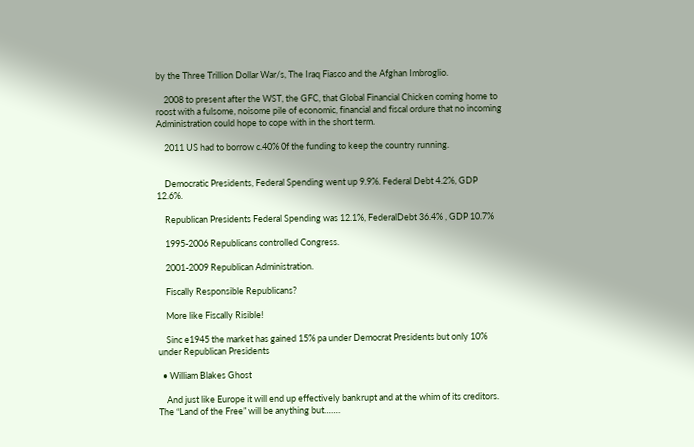by the Three Trillion Dollar War/s, The Iraq Fiasco and the Afghan Imbroglio.

    2008 to present after the WST, the GFC, that Global Financial Chicken coming home to roost with a fulsome, noisome pile of economic, financial and fiscal ordure that no incoming Administration could hope to cope with in the short term.

    2011 US had to borrow c.40% 0f the funding to keep the country running.


    Democratic Presidents, Federal Spending went up 9.9%. Federal Debt 4.2%, GDP 12.6%.

    Republican Presidents Federal Spending was 12.1%, FederalDebt 36.4% , GDP 10.7%

    1995-2006 Republicans controlled Congress.

    2001-2009 Republican Administration.

    Fiscally Responsible Republicans?

    More like Fiscally Risible!

    Sinc e1945 the market has gained 15% pa under Democrat Presidents but only 10% under Republican Presidents

  • William Blakes Ghost

    And just like Europe it will end up effectively bankrupt and at the whim of its creditors. The “Land of the Free” will be anything but…….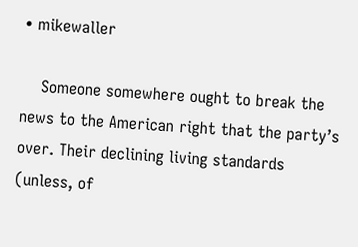• mikewaller

    Someone somewhere ought to break the news to the American right that the party’s over. Their declining living standards (unless, of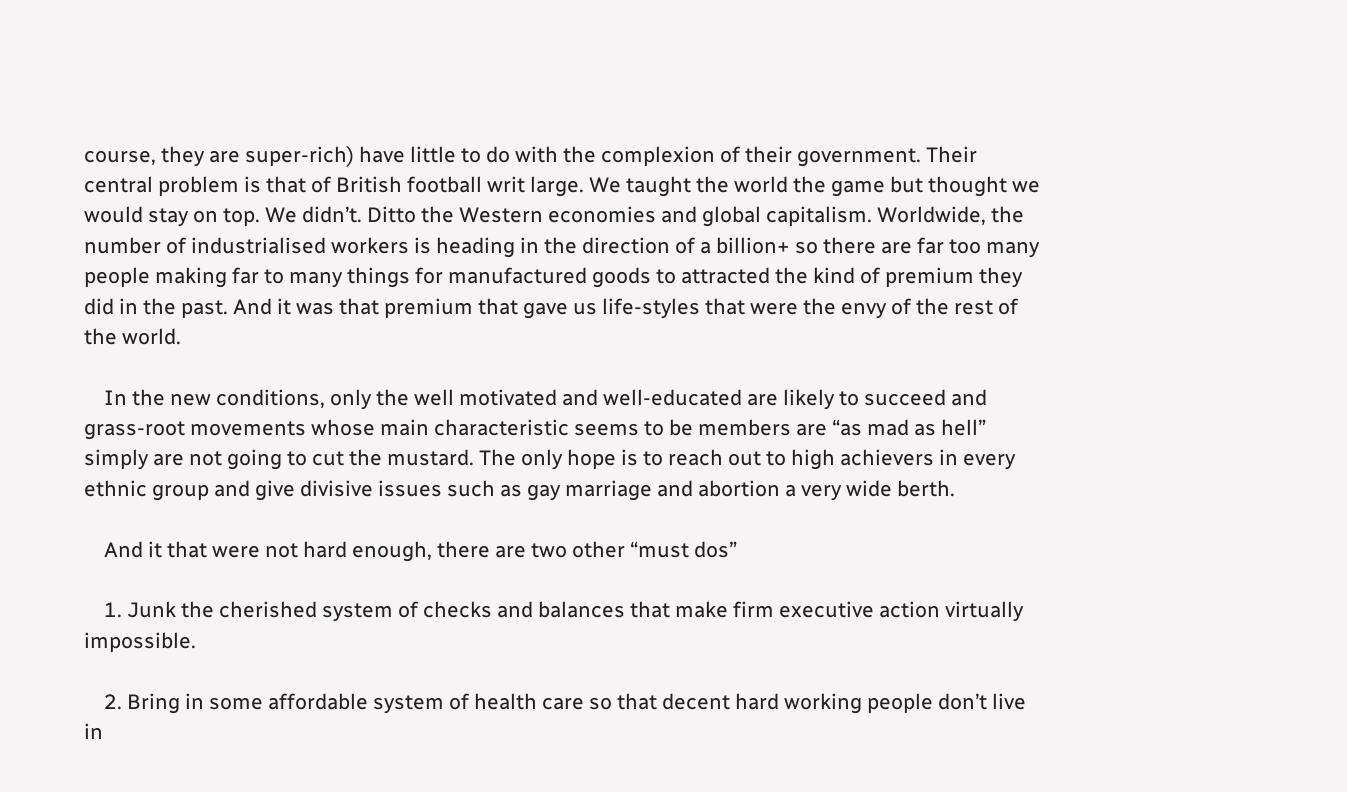course, they are super-rich) have little to do with the complexion of their government. Their central problem is that of British football writ large. We taught the world the game but thought we would stay on top. We didn’t. Ditto the Western economies and global capitalism. Worldwide, the number of industrialised workers is heading in the direction of a billion+ so there are far too many people making far to many things for manufactured goods to attracted the kind of premium they did in the past. And it was that premium that gave us life-styles that were the envy of the rest of the world.

    In the new conditions, only the well motivated and well-educated are likely to succeed and grass-root movements whose main characteristic seems to be members are “as mad as hell” simply are not going to cut the mustard. The only hope is to reach out to high achievers in every ethnic group and give divisive issues such as gay marriage and abortion a very wide berth.

    And it that were not hard enough, there are two other “must dos”

    1. Junk the cherished system of checks and balances that make firm executive action virtually impossible.

    2. Bring in some affordable system of health care so that decent hard working people don’t live in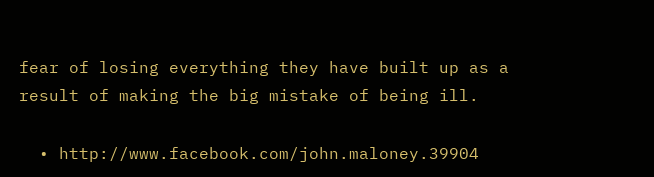fear of losing everything they have built up as a result of making the big mistake of being ill.

  • http://www.facebook.com/john.maloney.39904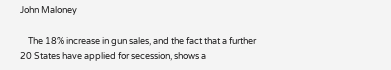John Maloney

    The 18% increase in gun sales, and the fact that a further 20 States have applied for secession, shows a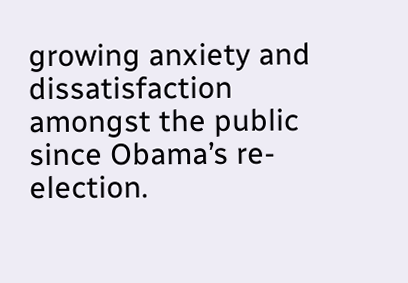growing anxiety and dissatisfaction amongst the public since Obama’s re-election.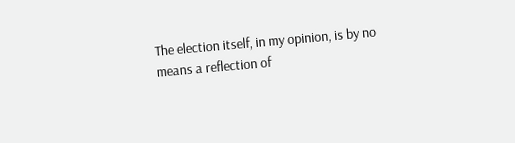The election itself, in my opinion, is by no means a reflection of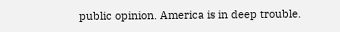public opinion. America is in deep trouble.